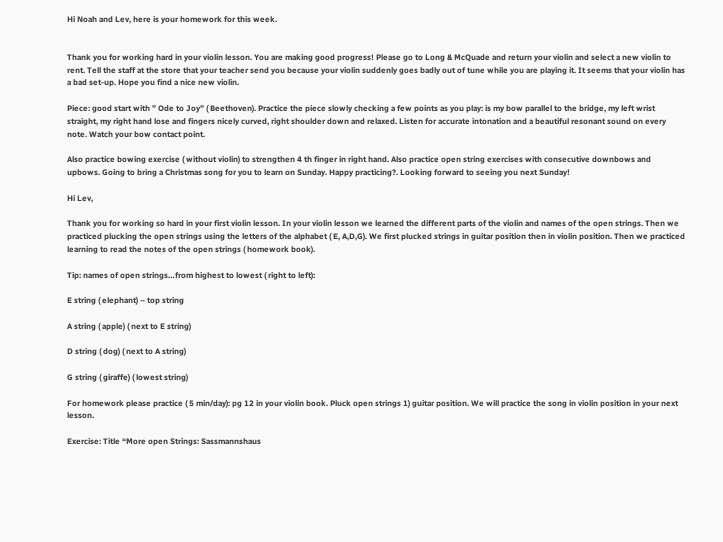Hi Noah and Lev, here is your homework for this week.


Thank you for working hard in your violin lesson. You are making good progress! Please go to Long & McQuade and return your violin and select a new violin to rent. Tell the staff at the store that your teacher send you because your violin suddenly goes badly out of tune while you are playing it. It seems that your violin has a bad set-up. Hope you find a nice new violin.

Piece: good start with ” Ode to Joy” ( Beethoven). Practice the piece slowly checking a few points as you play: is my bow parallel to the bridge, my left wrist straight, my right hand lose and fingers nicely curved, right shoulder down and relaxed. Listen for accurate intonation and a beautiful resonant sound on every note. Watch your bow contact point.

Also practice bowing exercise ( without violin) to strengthen 4 th finger in right hand. Also practice open string exercises with consecutive downbows and upbows. Going to bring a Christmas song for you to learn on Sunday. Happy practicing?. Looking forward to seeing you next Sunday!

Hi Lev,

Thank you for working so hard in your first violin lesson. In your violin lesson we learned the different parts of the violin and names of the open strings. Then we practiced plucking the open strings using the letters of the alphabet ( E, A,D,G). We first plucked strings in guitar position then in violin position. Then we practiced learning to read the notes of the open strings ( homework book).

Tip: names of open strings…from highest to lowest ( right to left):

E string ( elephant) – top string

A string ( apple) ( next to E string)

D string ( dog) ( next to A string)

G string ( giraffe) ( lowest string)

For homework please practice ( 5 min/day): pg 12 in your violin book. Pluck open strings 1) guitar position. We will practice the song in violin position in your next lesson.

Exercise: Title “More open Strings: Sassmannshaus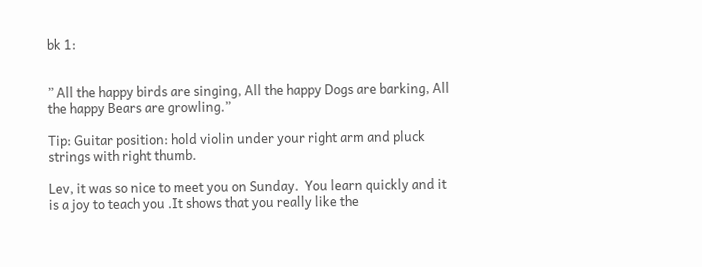bk 1:


” All the happy birds are singing, All the happy Dogs are barking, All the happy Bears are growling.”

Tip: Guitar position: hold violin under your right arm and pluck strings with right thumb.

Lev, it was so nice to meet you on Sunday.  You learn quickly and it is a joy to teach you .It shows that you really like the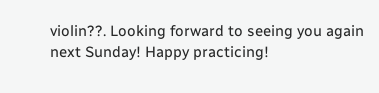violin??. Looking forward to seeing you again next Sunday! Happy practicing!